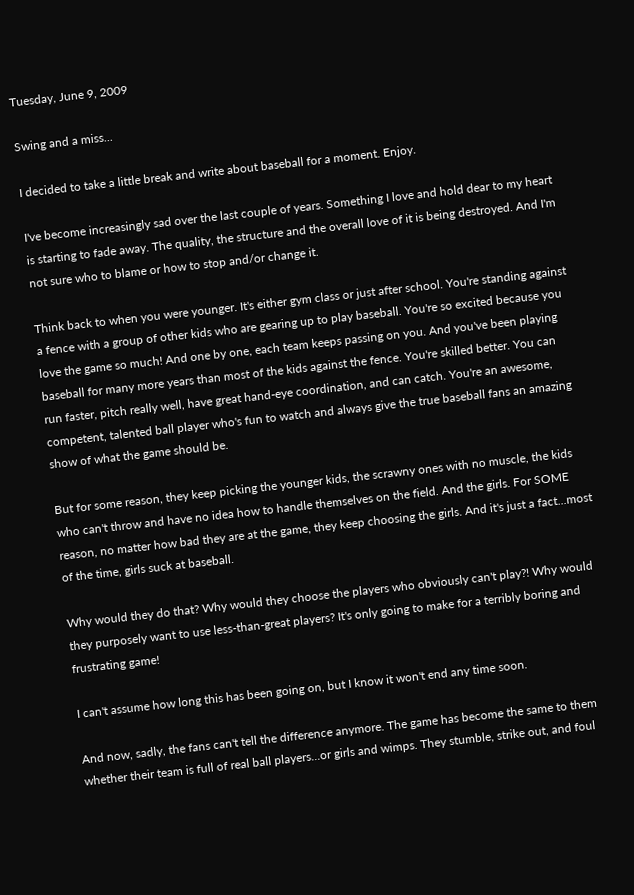Tuesday, June 9, 2009

Swing and a miss...

I decided to take a little break and write about baseball for a moment. Enjoy.

I've become increasingly sad over the last couple of years. Something I love and hold dear to my heart is starting to fade away. The quality, the structure and the overall love of it is being destroyed. And I'm not sure who to blame or how to stop and/or change it.

Think back to when you were younger. It's either gym class or just after school. You're standing against a fence with a group of other kids who are gearing up to play baseball. You're so excited because you love the game so much! And one by one, each team keeps passing on you. And you've been playing baseball for many more years than most of the kids against the fence. You're skilled better. You can run faster, pitch really well, have great hand-eye coordination, and can catch. You're an awesome, competent, talented ball player who's fun to watch and always give the true baseball fans an amazing show of what the game should be.

But for some reason, they keep picking the younger kids, the scrawny ones with no muscle, the kids who can't throw and have no idea how to handle themselves on the field. And the girls. For SOME reason, no matter how bad they are at the game, they keep choosing the girls. And it's just a fact...most of the time, girls suck at baseball.

Why would they do that? Why would they choose the players who obviously can't play?! Why would they purposely want to use less-than-great players? It's only going to make for a terribly boring and frustrating game!

I can't assume how long this has been going on, but I know it won't end any time soon.

And now, sadly, the fans can't tell the difference anymore. The game has become the same to them whether their team is full of real ball players...or girls and wimps. They stumble, strike out, and foul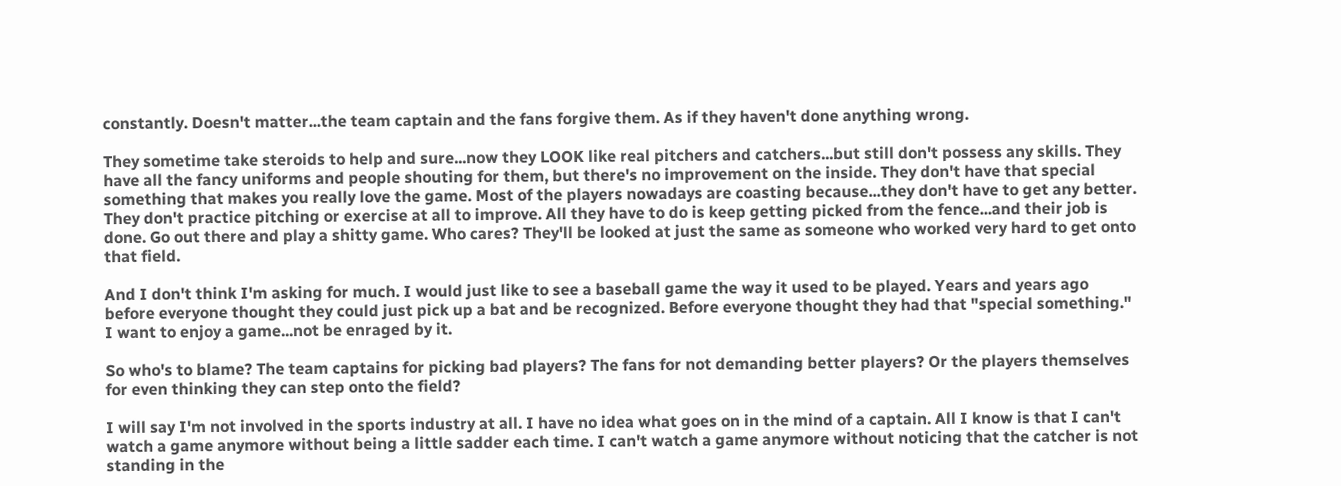constantly. Doesn't matter...the team captain and the fans forgive them. As if they haven't done anything wrong.

They sometime take steroids to help and sure...now they LOOK like real pitchers and catchers...but still don't possess any skills. They have all the fancy uniforms and people shouting for them, but there's no improvement on the inside. They don't have that special something that makes you really love the game. Most of the players nowadays are coasting because...they don't have to get any better. They don't practice pitching or exercise at all to improve. All they have to do is keep getting picked from the fence...and their job is done. Go out there and play a shitty game. Who cares? They'll be looked at just the same as someone who worked very hard to get onto that field.

And I don't think I'm asking for much. I would just like to see a baseball game the way it used to be played. Years and years ago before everyone thought they could just pick up a bat and be recognized. Before everyone thought they had that "special something." I want to enjoy a game...not be enraged by it.

So who's to blame? The team captains for picking bad players? The fans for not demanding better players? Or the players themselves for even thinking they can step onto the field?

I will say I'm not involved in the sports industry at all. I have no idea what goes on in the mind of a captain. All I know is that I can't watch a game anymore without being a little sadder each time. I can't watch a game anymore without noticing that the catcher is not standing in the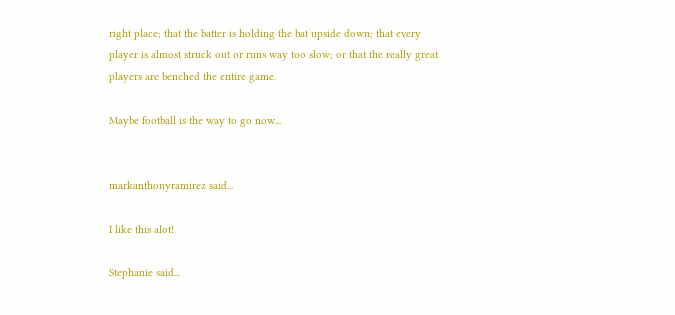right place; that the batter is holding the bat upside down; that every player is almost struck out or runs way too slow; or that the really great players are benched the entire game.

Maybe football is the way to go now...


markanthonyramirez said...

I like this alot!

Stephanie said...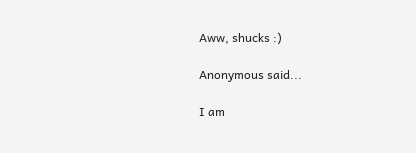Aww, shucks :)

Anonymous said...

I am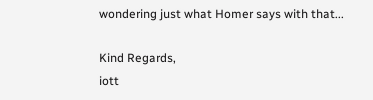wondering just what Homer says with that...

Kind Regards,
iott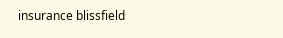insurance blissfield